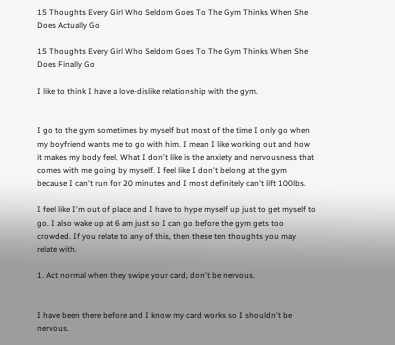15 Thoughts Every Girl Who Seldom Goes To The Gym Thinks When She Does Actually Go

15 Thoughts Every Girl Who Seldom Goes To The Gym Thinks When She Does Finally Go

I like to think I have a love-dislike relationship with the gym.


I go to the gym sometimes by myself but most of the time I only go when my boyfriend wants me to go with him. I mean I like working out and how it makes my body feel. What I don't like is the anxiety and nervousness that comes with me going by myself. I feel like I don't belong at the gym because I can't run for 20 minutes and I most definitely can't lift 100lbs.

I feel like I'm out of place and I have to hype myself up just to get myself to go. I also wake up at 6 am just so I can go before the gym gets too crowded. If you relate to any of this, then these ten thoughts you may relate with.

1. Act normal when they swipe your card, don't be nervous.


I have been there before and I know my card works so I shouldn't be nervous.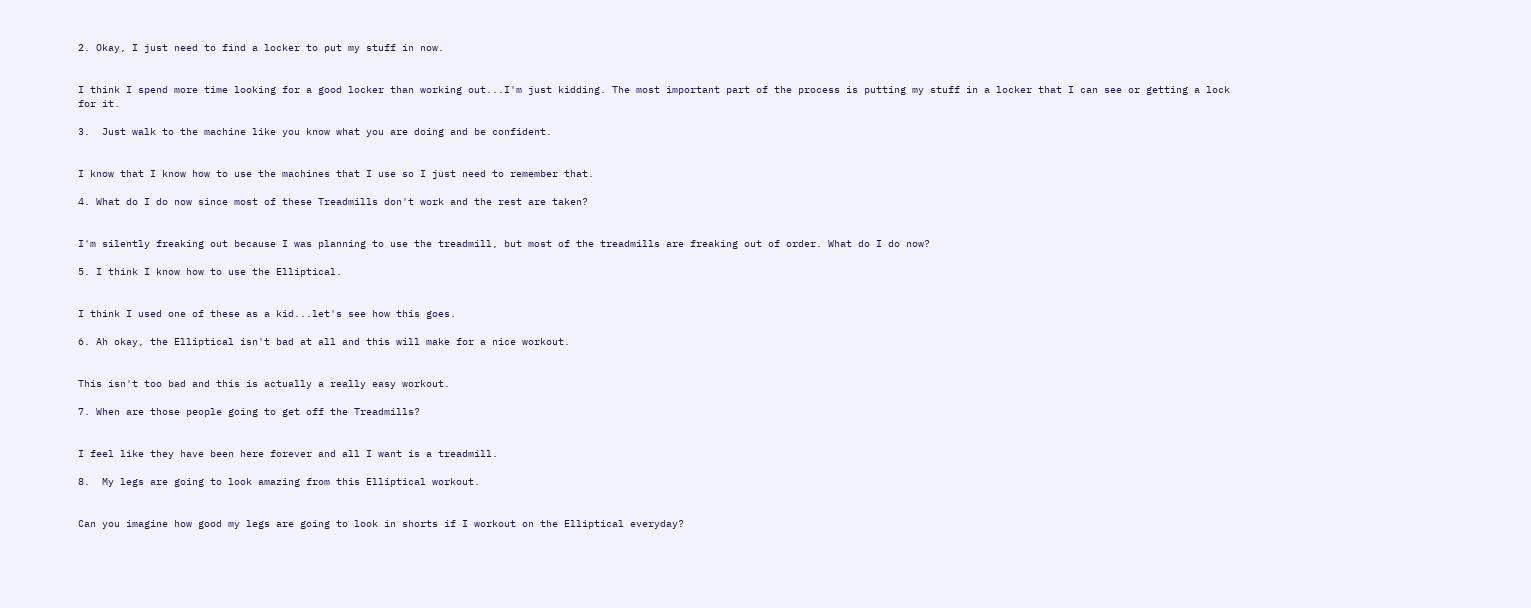2. Okay, I just need to find a locker to put my stuff in now.


I think I spend more time looking for a good locker than working out...I'm just kidding. The most important part of the process is putting my stuff in a locker that I can see or getting a lock for it.

3.  Just walk to the machine like you know what you are doing and be confident.


I know that I know how to use the machines that I use so I just need to remember that.

4. What do I do now since most of these Treadmills don't work and the rest are taken?


I'm silently freaking out because I was planning to use the treadmill, but most of the treadmills are freaking out of order. What do I do now?

5. I think I know how to use the Elliptical.


I think I used one of these as a kid...let's see how this goes.

6. Ah okay, the Elliptical isn't bad at all and this will make for a nice workout.


This isn't too bad and this is actually a really easy workout.

7. When are those people going to get off the Treadmills?


I feel like they have been here forever and all I want is a treadmill.

8.  My legs are going to look amazing from this Elliptical workout.


Can you imagine how good my legs are going to look in shorts if I workout on the Elliptical everyday?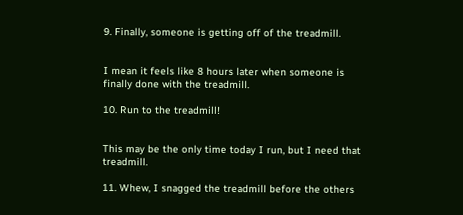9. Finally, someone is getting off of the treadmill.


I mean it feels like 8 hours later when someone is finally done with the treadmill.

10. Run to the treadmill!


This may be the only time today I run, but I need that treadmill.

11. Whew, I snagged the treadmill before the others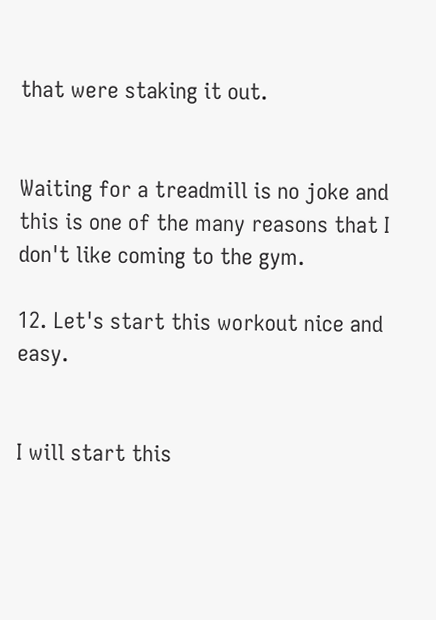that were staking it out.


Waiting for a treadmill is no joke and this is one of the many reasons that I don't like coming to the gym.

12. Let's start this workout nice and easy.


I will start this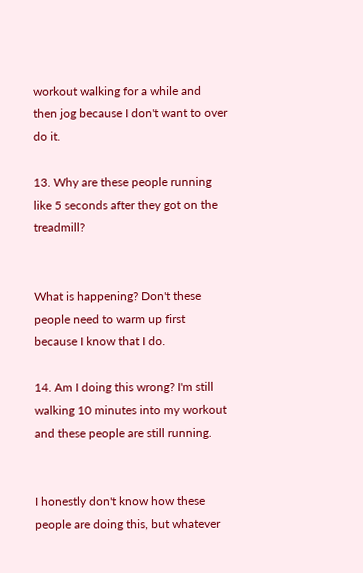workout walking for a while and then jog because I don't want to over do it.

13. Why are these people running like 5 seconds after they got on the treadmill?


What is happening? Don't these people need to warm up first because I know that I do.

14. Am I doing this wrong? I'm still walking 10 minutes into my workout and these people are still running.


I honestly don't know how these people are doing this, but whatever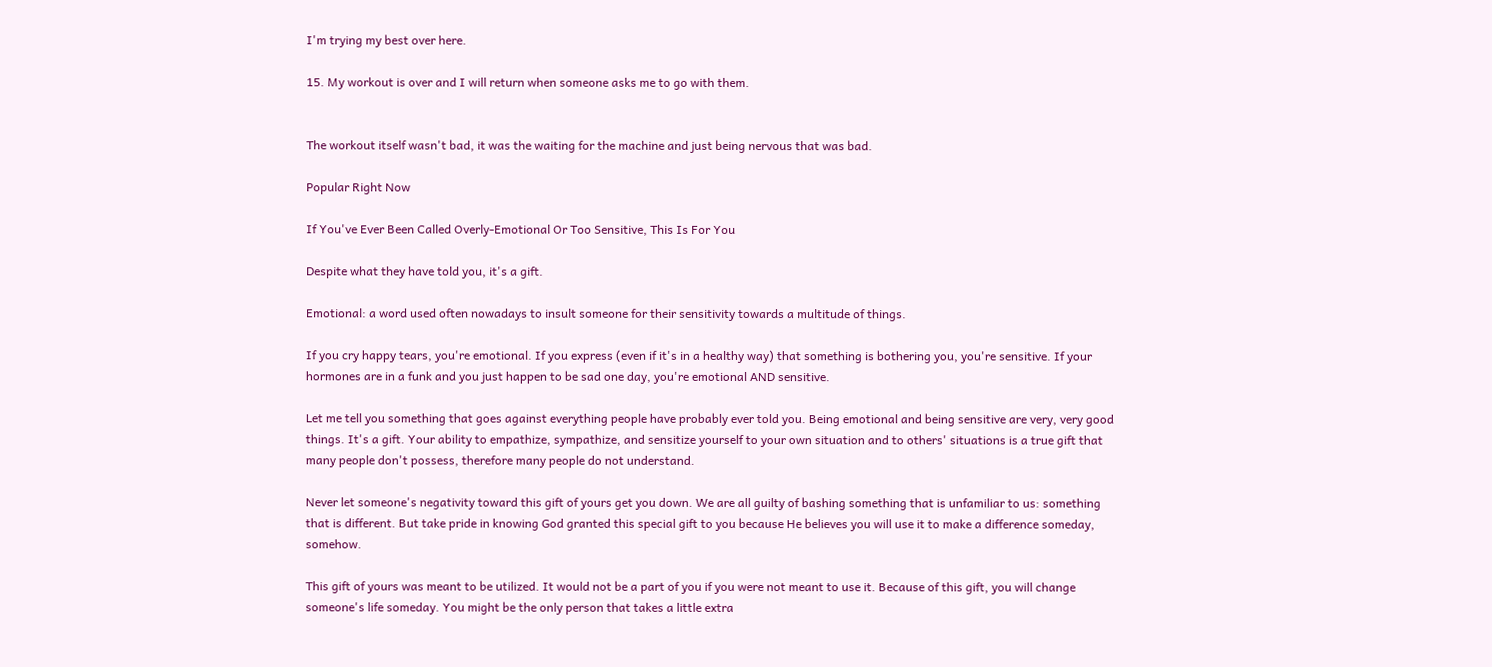I'm trying my best over here.

15. My workout is over and I will return when someone asks me to go with them.


The workout itself wasn't bad, it was the waiting for the machine and just being nervous that was bad.

Popular Right Now

If You've Ever Been Called Overly-Emotional Or Too Sensitive, This Is For You

Despite what they have told you, it's a gift.

Emotional: a word used often nowadays to insult someone for their sensitivity towards a multitude of things.

If you cry happy tears, you're emotional. If you express (even if it's in a healthy way) that something is bothering you, you're sensitive. If your hormones are in a funk and you just happen to be sad one day, you're emotional AND sensitive.

Let me tell you something that goes against everything people have probably ever told you. Being emotional and being sensitive are very, very good things. It's a gift. Your ability to empathize, sympathize, and sensitize yourself to your own situation and to others' situations is a true gift that many people don't possess, therefore many people do not understand.

Never let someone's negativity toward this gift of yours get you down. We are all guilty of bashing something that is unfamiliar to us: something that is different. But take pride in knowing God granted this special gift to you because He believes you will use it to make a difference someday, somehow.

This gift of yours was meant to be utilized. It would not be a part of you if you were not meant to use it. Because of this gift, you will change someone's life someday. You might be the only person that takes a little extra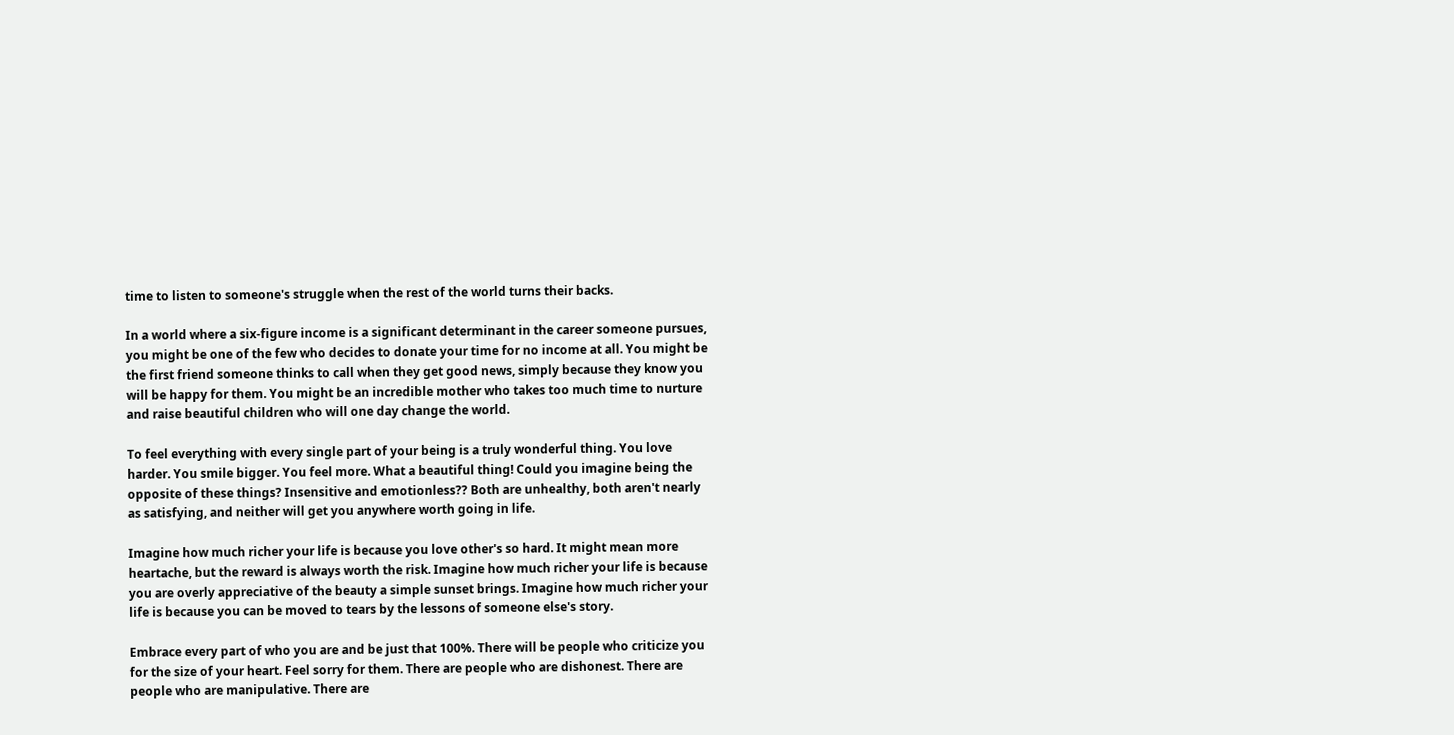time to listen to someone's struggle when the rest of the world turns their backs.

In a world where a six-figure income is a significant determinant in the career someone pursues, you might be one of the few who decides to donate your time for no income at all. You might be the first friend someone thinks to call when they get good news, simply because they know you will be happy for them. You might be an incredible mother who takes too much time to nurture and raise beautiful children who will one day change the world.

To feel everything with every single part of your being is a truly wonderful thing. You love harder. You smile bigger. You feel more. What a beautiful thing! Could you imagine being the opposite of these things? Insensitive and emotionless?? Both are unhealthy, both aren't nearly as satisfying, and neither will get you anywhere worth going in life.

Imagine how much richer your life is because you love other's so hard. It might mean more heartache, but the reward is always worth the risk. Imagine how much richer your life is because you are overly appreciative of the beauty a simple sunset brings. Imagine how much richer your life is because you can be moved to tears by the lessons of someone else's story.

Embrace every part of who you are and be just that 100%. There will be people who criticize you for the size of your heart. Feel sorry for them. There are people who are dishonest. There are people who are manipulative. There are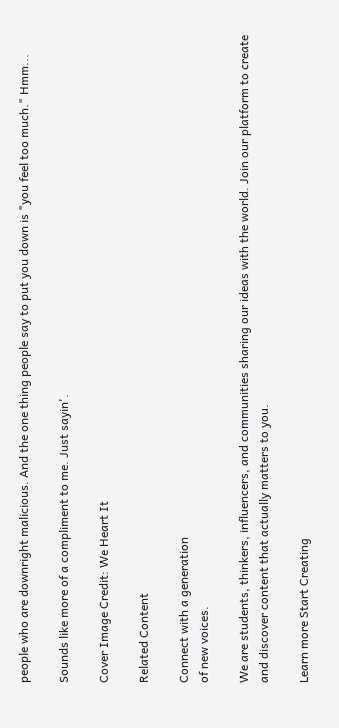people who are downright malicious. And the one thing people say to put you down is "you feel too much." Hmm...

Sounds like more of a compliment to me. Just sayin'.

Cover Image Credit: We Heart It

Related Content

Connect with a generation
of new voices.

We are students, thinkers, influencers, and communities sharing our ideas with the world. Join our platform to create and discover content that actually matters to you.

Learn more Start Creating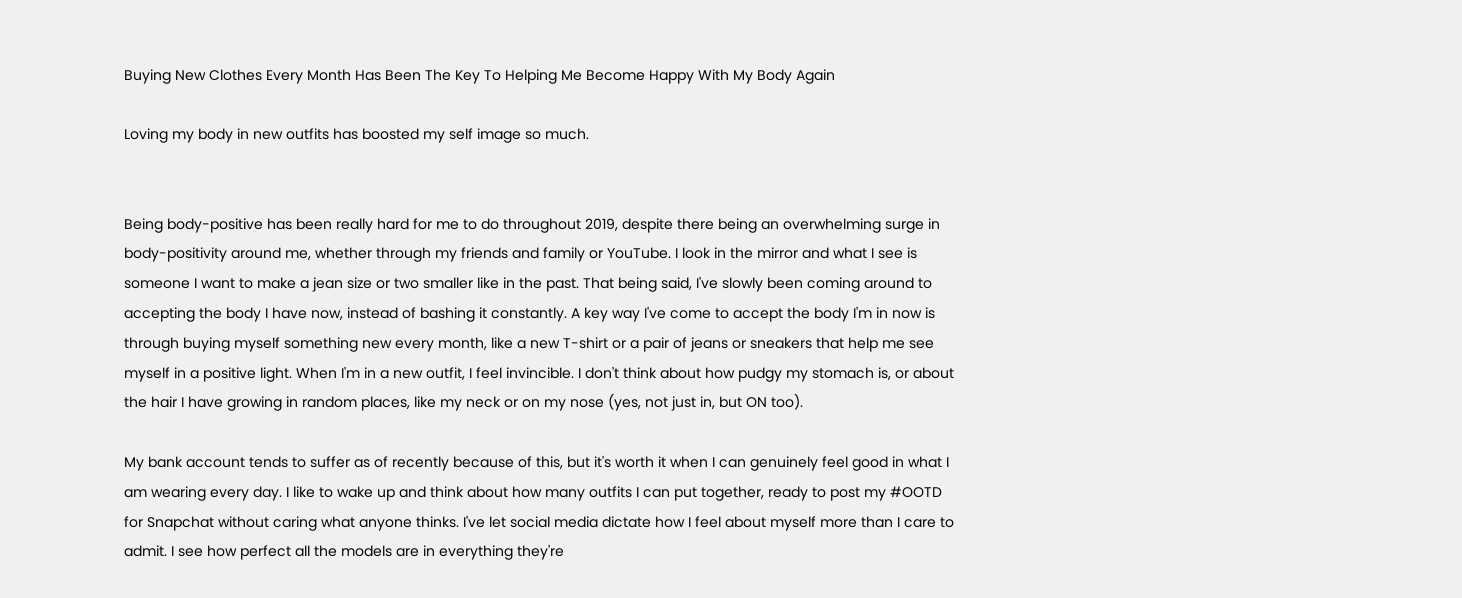Buying New Clothes Every Month Has Been The Key To Helping Me Become Happy With My Body Again

Loving my body in new outfits has boosted my self image so much.


Being body-positive has been really hard for me to do throughout 2019, despite there being an overwhelming surge in body-positivity around me, whether through my friends and family or YouTube. I look in the mirror and what I see is someone I want to make a jean size or two smaller like in the past. That being said, I've slowly been coming around to accepting the body I have now, instead of bashing it constantly. A key way I've come to accept the body I'm in now is through buying myself something new every month, like a new T-shirt or a pair of jeans or sneakers that help me see myself in a positive light. When I'm in a new outfit, I feel invincible. I don't think about how pudgy my stomach is, or about the hair I have growing in random places, like my neck or on my nose (yes, not just in, but ON too).

My bank account tends to suffer as of recently because of this, but it's worth it when I can genuinely feel good in what I am wearing every day. I like to wake up and think about how many outfits I can put together, ready to post my #OOTD for Snapchat without caring what anyone thinks. I've let social media dictate how I feel about myself more than I care to admit. I see how perfect all the models are in everything they're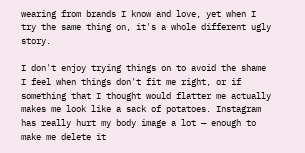wearing from brands I know and love, yet when I try the same thing on, it's a whole different ugly story.

I don't enjoy trying things on to avoid the shame I feel when things don't fit me right, or if something that I thought would flatter me actually makes me look like a sack of potatoes. Instagram has really hurt my body image a lot — enough to make me delete it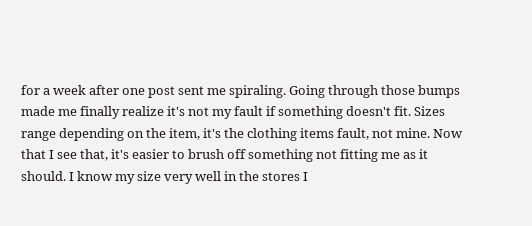for a week after one post sent me spiraling. Going through those bumps made me finally realize it's not my fault if something doesn't fit. Sizes range depending on the item, it's the clothing items fault, not mine. Now that I see that, it's easier to brush off something not fitting me as it should. I know my size very well in the stores I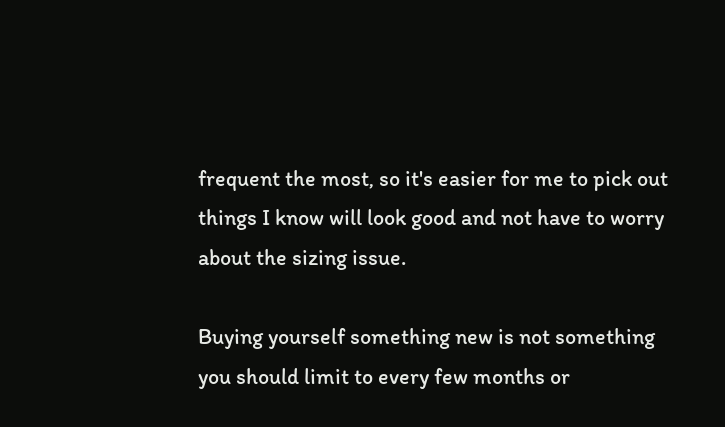frequent the most, so it's easier for me to pick out things I know will look good and not have to worry about the sizing issue.

Buying yourself something new is not something you should limit to every few months or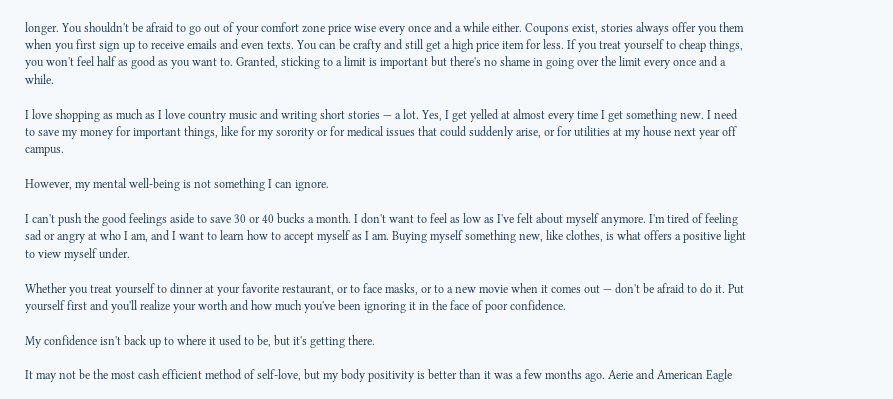longer. You shouldn't be afraid to go out of your comfort zone price wise every once and a while either. Coupons exist, stories always offer you them when you first sign up to receive emails and even texts. You can be crafty and still get a high price item for less. If you treat yourself to cheap things, you won't feel half as good as you want to. Granted, sticking to a limit is important but there's no shame in going over the limit every once and a while.

I love shopping as much as I love country music and writing short stories — a lot. Yes, I get yelled at almost every time I get something new. I need to save my money for important things, like for my sorority or for medical issues that could suddenly arise, or for utilities at my house next year off campus.

However, my mental well-being is not something I can ignore.

I can't push the good feelings aside to save 30 or 40 bucks a month. I don't want to feel as low as I've felt about myself anymore. I'm tired of feeling sad or angry at who I am, and I want to learn how to accept myself as I am. Buying myself something new, like clothes, is what offers a positive light to view myself under.

Whether you treat yourself to dinner at your favorite restaurant, or to face masks, or to a new movie when it comes out — don't be afraid to do it. Put yourself first and you'll realize your worth and how much you've been ignoring it in the face of poor confidence.

My confidence isn't back up to where it used to be, but it's getting there.

It may not be the most cash efficient method of self-love, but my body positivity is better than it was a few months ago. Aerie and American Eagle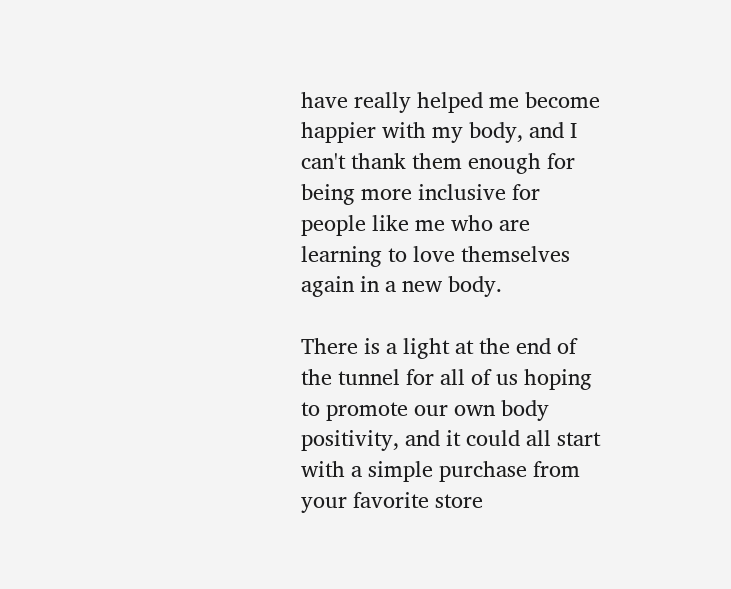have really helped me become happier with my body, and I can't thank them enough for being more inclusive for people like me who are learning to love themselves again in a new body.

There is a light at the end of the tunnel for all of us hoping to promote our own body positivity, and it could all start with a simple purchase from your favorite store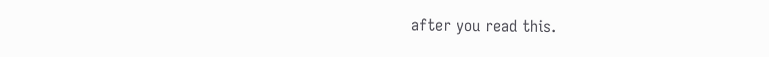after you read this.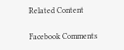Related Content

Facebook Comments